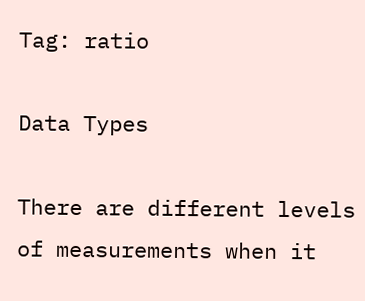Tag: ratio

Data Types

There are different levels of measurements when it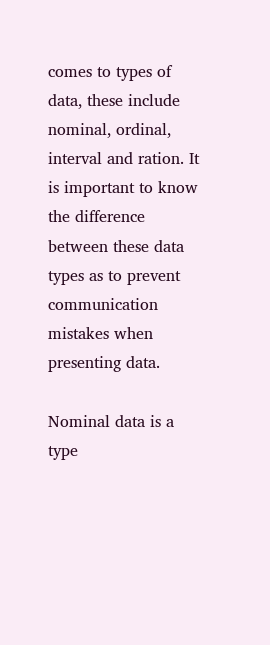comes to types of data, these include nominal, ordinal, interval and ration. It is important to know the difference between these data types as to prevent communication mistakes when presenting data.

Nominal data is a type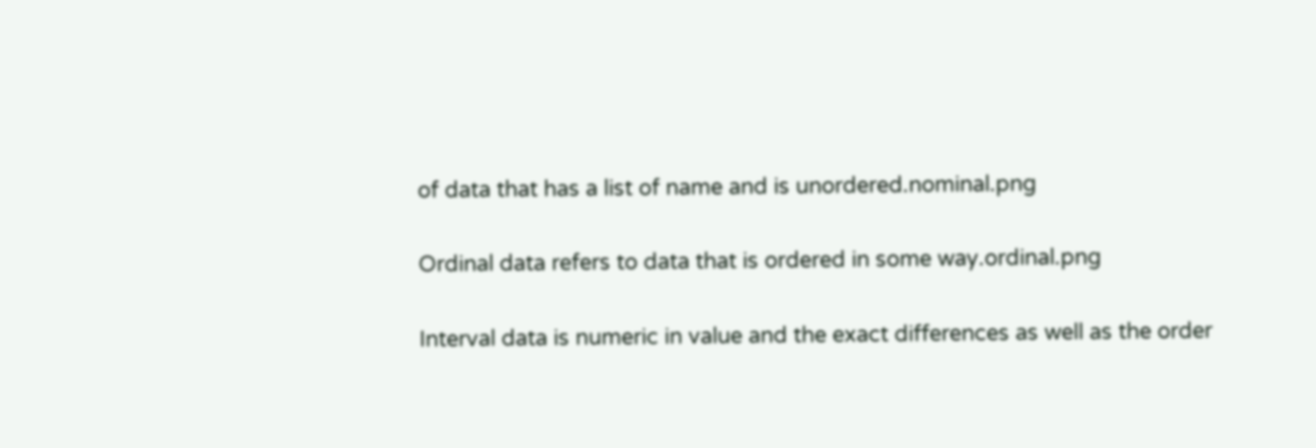of data that has a list of name and is unordered.nominal.png

Ordinal data refers to data that is ordered in some way.ordinal.png

Interval data is numeric in value and the exact differences as well as the order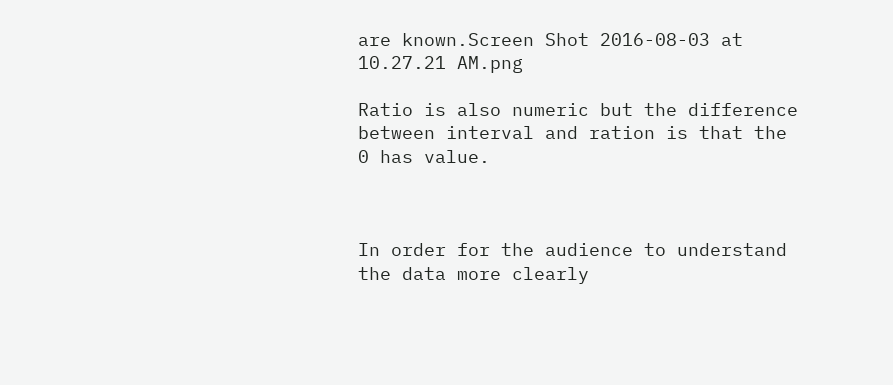are known.Screen Shot 2016-08-03 at 10.27.21 AM.png

Ratio is also numeric but the difference between interval and ration is that the 0 has value.



In order for the audience to understand the data more clearly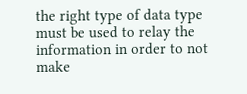the right type of data type must be used to relay the information in order to not make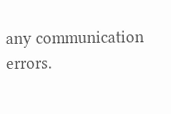any communication errors.